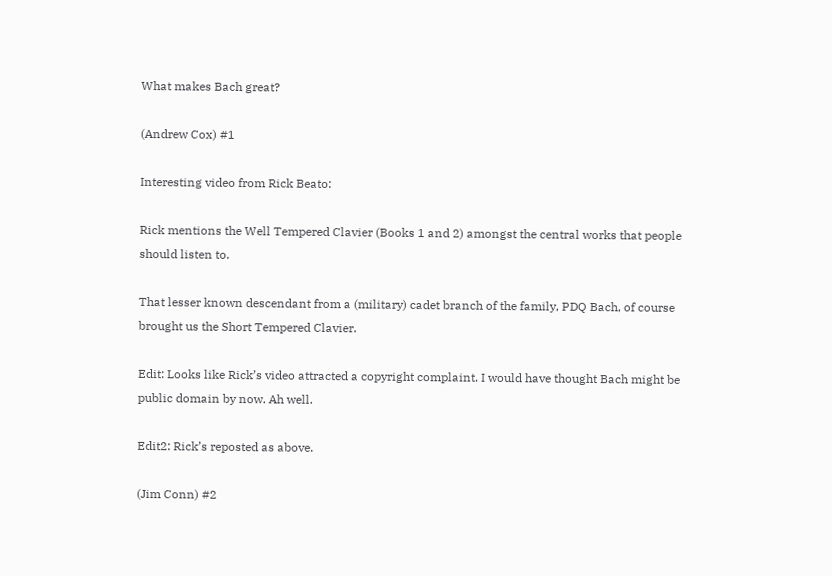What makes Bach great?

(Andrew Cox) #1

Interesting video from Rick Beato:

Rick mentions the Well Tempered Clavier (Books 1 and 2) amongst the central works that people should listen to.

That lesser known descendant from a (military) cadet branch of the family, PDQ Bach, of course brought us the Short Tempered Clavier.

Edit: Looks like Rick’s video attracted a copyright complaint. I would have thought Bach might be public domain by now. Ah well.

Edit2: Rick’s reposted as above.

(Jim Conn) #2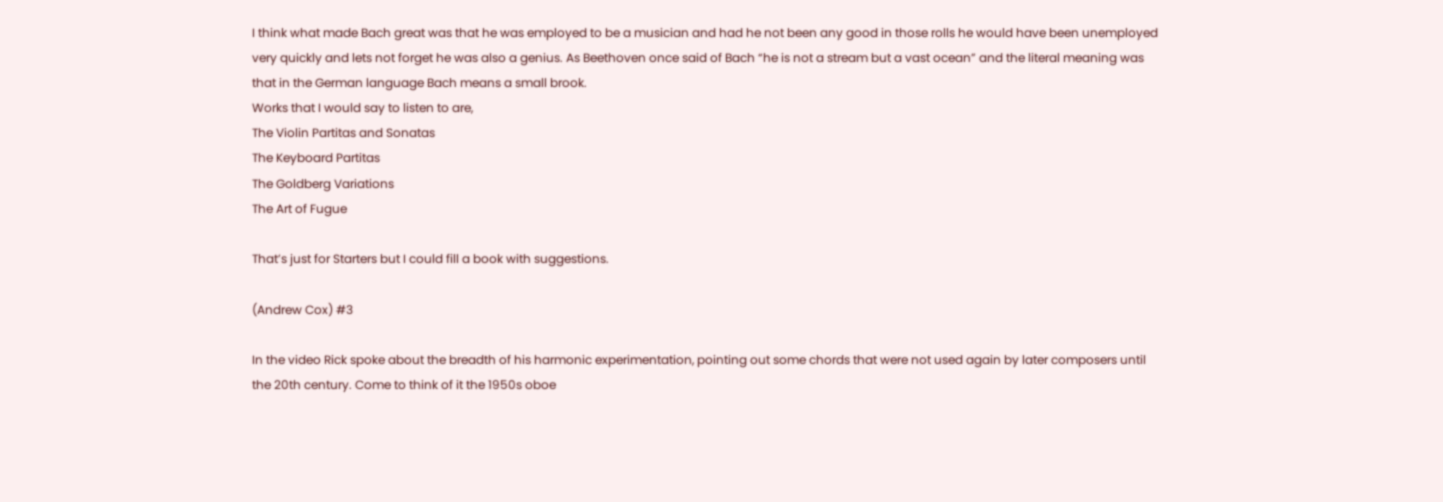I think what made Bach great was that he was employed to be a musician and had he not been any good in those rolls he would have been unemployed very quickly and lets not forget he was also a genius. As Beethoven once said of Bach “he is not a stream but a vast ocean” and the literal meaning was that in the German language Bach means a small brook.
Works that I would say to listen to are,
The Violin Partitas and Sonatas
The Keyboard Partitas
The Goldberg Variations
The Art of Fugue

That’s just for Starters but I could fill a book with suggestions.

(Andrew Cox) #3

In the video Rick spoke about the breadth of his harmonic experimentation, pointing out some chords that were not used again by later composers until the 20th century. Come to think of it the 1950s oboe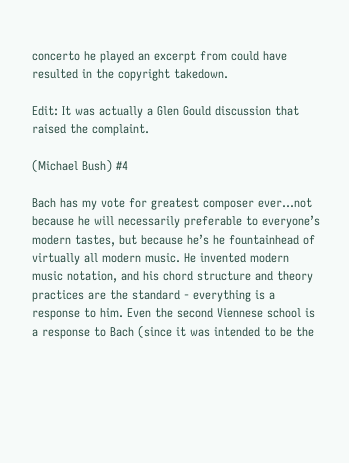concerto he played an excerpt from could have resulted in the copyright takedown.

Edit: It was actually a Glen Gould discussion that raised the complaint.

(Michael Bush) #4

Bach has my vote for greatest composer ever…not because he will necessarily preferable to everyone’s modern tastes, but because he’s he fountainhead of virtually all modern music. He invented modern music notation, and his chord structure and theory practices are the standard - everything is a response to him. Even the second Viennese school is a response to Bach (since it was intended to be the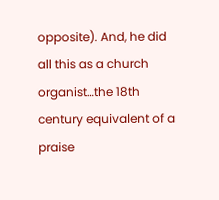opposite). And, he did all this as a church organist…the 18th century equivalent of a praise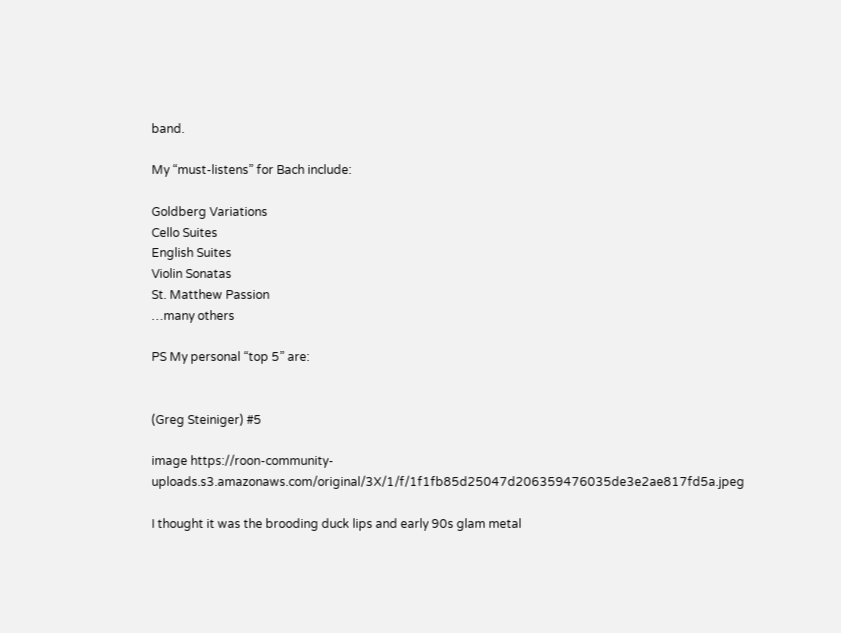band.

My “must-listens” for Bach include:

Goldberg Variations
Cello Suites
English Suites
Violin Sonatas
St. Matthew Passion
…many others

PS My personal “top 5” are:


(Greg Steiniger) #5

image https://roon-community-uploads.s3.amazonaws.com/original/3X/1/f/1f1fb85d25047d206359476035de3e2ae817fd5a.jpeg

I thought it was the brooding duck lips and early 90s glam metal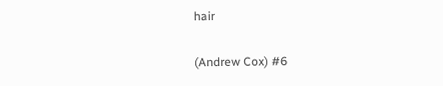hair

(Andrew Cox) #6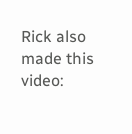Rick also made this video: